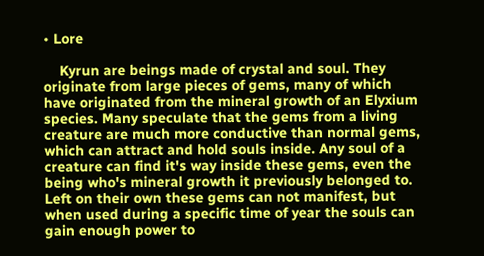• Lore

    Kyrun are beings made of crystal and soul. They originate from large pieces of gems, many of which have originated from the mineral growth of an Elyxium species. Many speculate that the gems from a living creature are much more conductive than normal gems, which can attract and hold souls inside. Any soul of a creature can find it's way inside these gems, even the being who's mineral growth it previously belonged to. Left on their own these gems can not manifest, but when used during a specific time of year the souls can gain enough power to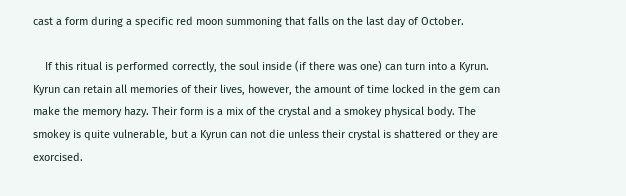cast a form during a specific red moon summoning that falls on the last day of October.

    If this ritual is performed correctly, the soul inside (if there was one) can turn into a Kyrun. Kyrun can retain all memories of their lives, however, the amount of time locked in the gem can make the memory hazy. Their form is a mix of the crystal and a smokey physical body. The smokey is quite vulnerable, but a Kyrun can not die unless their crystal is shattered or they are exorcised.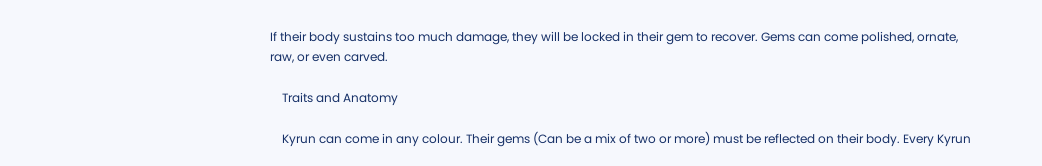If their body sustains too much damage, they will be locked in their gem to recover. Gems can come polished, ornate, raw, or even carved.

    Traits and Anatomy

    Kyrun can come in any colour. Their gems (Can be a mix of two or more) must be reflected on their body. Every Kyrun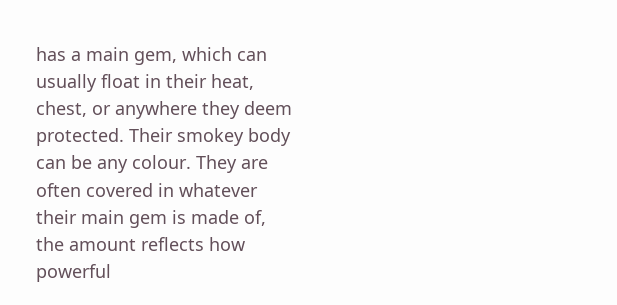has a main gem, which can usually float in their heat, chest, or anywhere they deem protected. Their smokey body can be any colour. They are often covered in whatever their main gem is made of, the amount reflects how powerful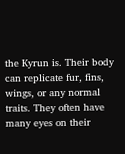the Kyrun is. Their body can replicate fur, fins, wings, or any normal traits. They often have many eyes on their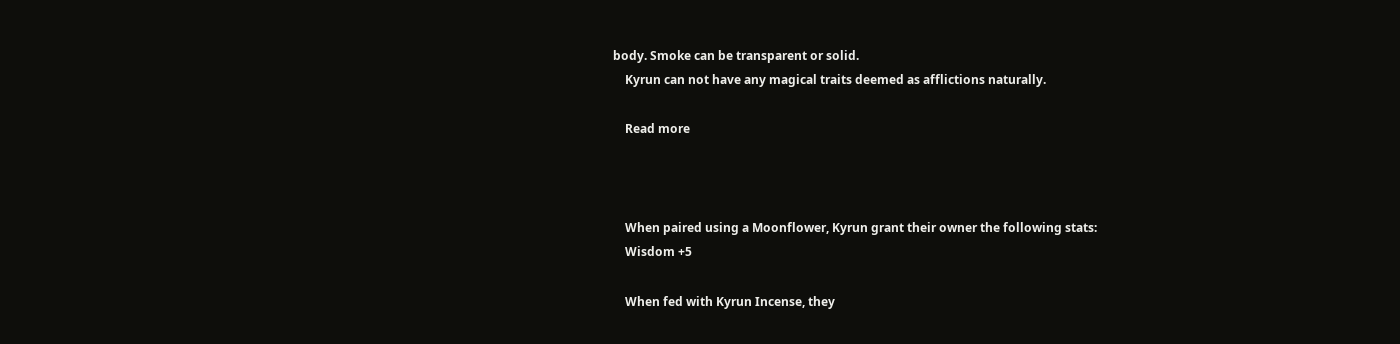body. Smoke can be transparent or solid.
    Kyrun can not have any magical traits deemed as afflictions naturally.

    Read more



    When paired using a Moonflower, Kyrun grant their owner the following stats:
    Wisdom +5

    When fed with Kyrun Incense, they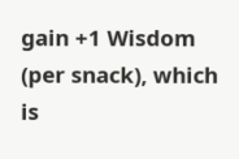gain +1 Wisdom (per snack), which is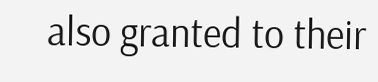also granted to their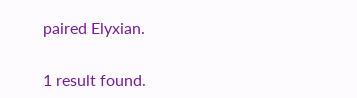paired Elyxian.


1 result found.